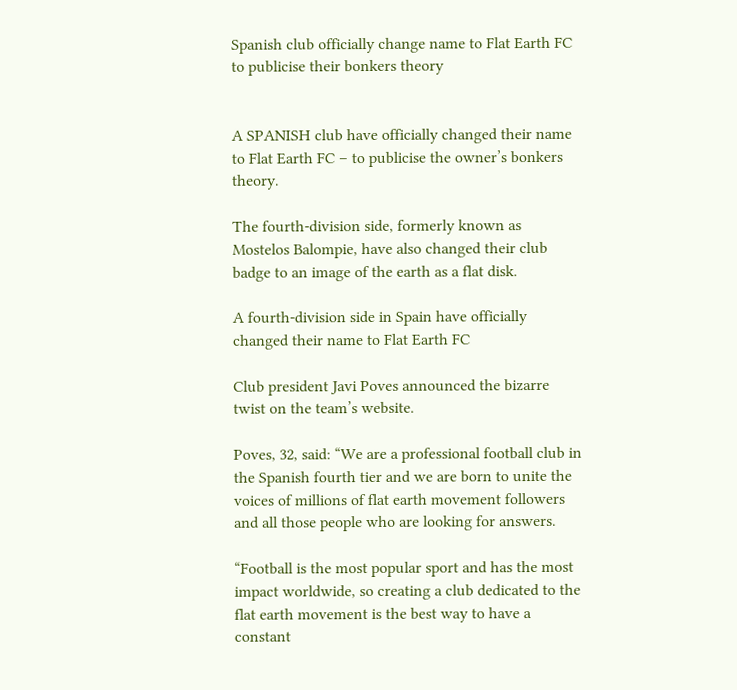Spanish club officially change name to Flat Earth FC to publicise their bonkers theory


A SPANISH club have officially changed their name to Flat Earth FC – to publicise the owner’s bonkers theory.

The fourth-division side, formerly known as Mostelos Balompie, have also changed their club badge to an image of the earth as a flat disk.

A fourth-division side in Spain have officially changed their name to Flat Earth FC

Club president Javi Poves announced the bizarre twist on the team’s website.

Poves, 32, said: “We are a professional football club in the Spanish fourth tier and we are born to unite the voices of millions of flat earth movement followers and all those people who are looking for answers.

“Football is the most popular sport and has the most impact worldwide, so creating a club dedicated to the flat earth movement is the best way to have a constant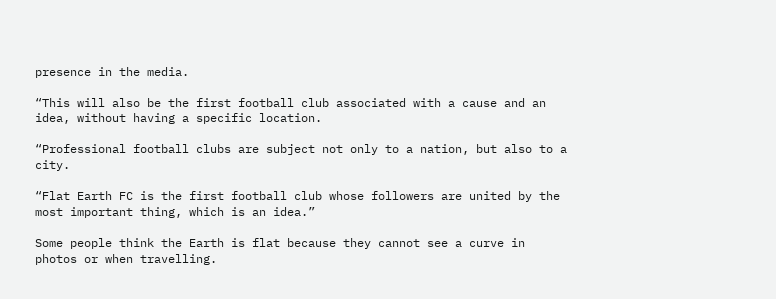presence in the media.

“This will also be the first football club associated with a cause and an idea, without having a specific location.

“Professional football clubs are subject not only to a nation, but also to a city.

“Flat Earth FC is the first football club whose followers are united by the most important thing, which is an idea.”

Some people think the Earth is flat because they cannot see a curve in photos or when travelling.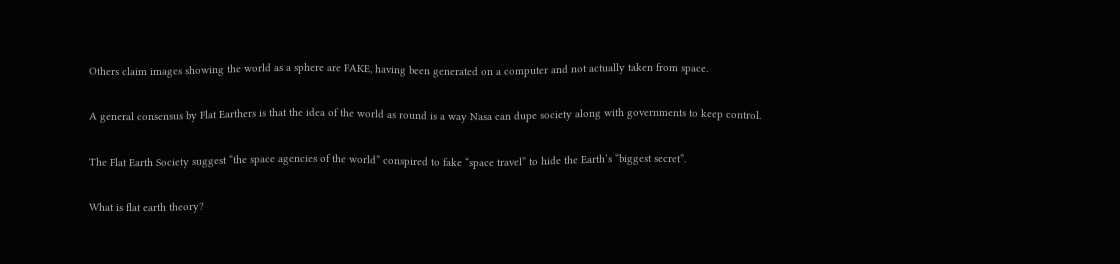Others claim images showing the world as a sphere are FAKE, having been generated on a computer and not actually taken from space.

A general consensus by Flat Earthers is that the idea of the world as round is a way Nasa can dupe society along with governments to keep control.

The Flat Earth Society suggest “the space agencies of the world” conspired to fake “space travel” to hide the Earth’s “biggest secret”.

What is flat earth theory?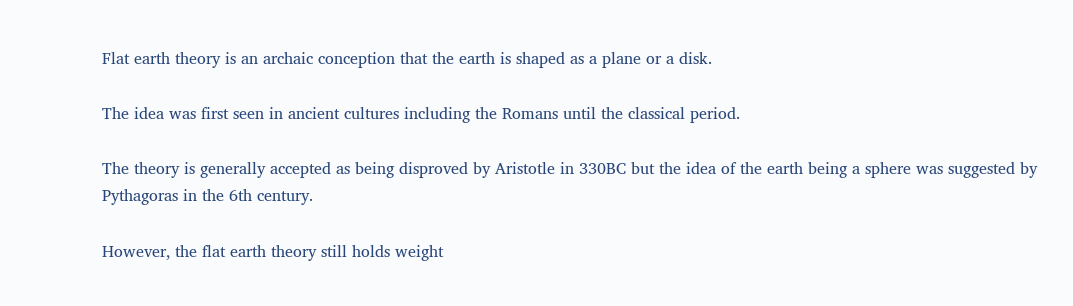Flat earth theory is an archaic conception that the earth is shaped as a plane or a disk.

The idea was first seen in ancient cultures including the Romans until the classical period.

The theory is generally accepted as being disproved by Aristotle in 330BC but the idea of the earth being a sphere was suggested by Pythagoras in the 6th century.

However, the flat earth theory still holds weight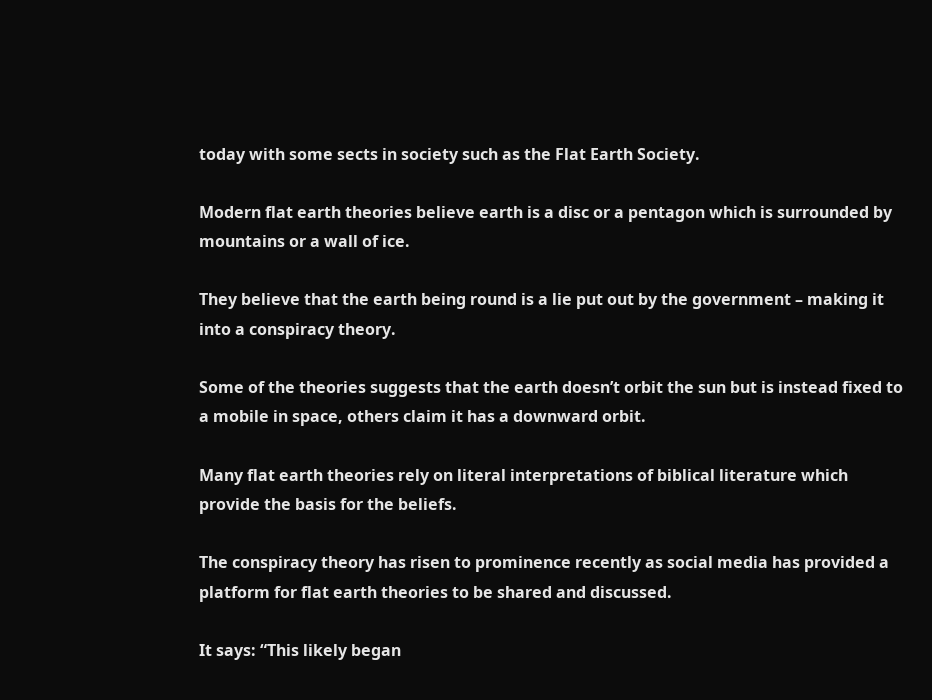today with some sects in society such as the Flat Earth Society.

Modern flat earth theories believe earth is a disc or a pentagon which is surrounded by mountains or a wall of ice.

They believe that the earth being round is a lie put out by the government – making it into a conspiracy theory.

Some of the theories suggests that the earth doesn’t orbit the sun but is instead fixed to a mobile in space, others claim it has a downward orbit.

Many flat earth theories rely on literal interpretations of biblical literature which provide the basis for the beliefs.

The conspiracy theory has risen to prominence recently as social media has provided a platform for flat earth theories to be shared and discussed.

It says: “This likely began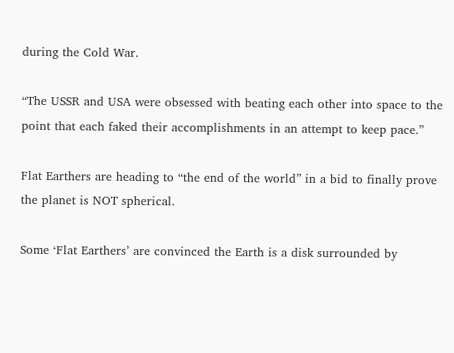during the Cold War.

“The USSR and USA were obsessed with beating each other into space to the point that each faked their accomplishments in an attempt to keep pace.”

Flat Earthers are heading to “the end of the world” in a bid to finally prove the planet is NOT spherical.

Some ‘Flat Earthers’ are convinced the Earth is a disk surrounded by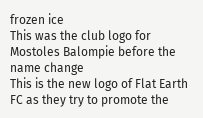frozen ice
This was the club logo for Mostoles Balompie before the name change
This is the new logo of Flat Earth FC as they try to promote the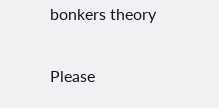bonkers theory


Please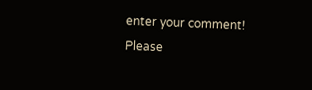enter your comment!
Please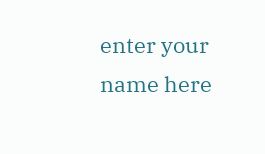enter your name here